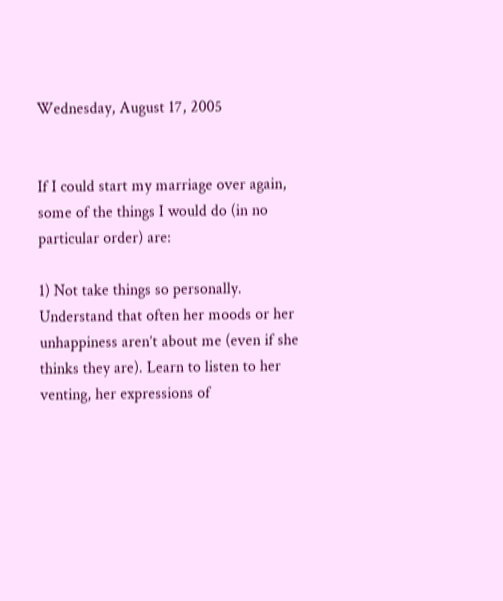Wednesday, August 17, 2005


If I could start my marriage over again, some of the things I would do (in no particular order) are:

1) Not take things so personally. Understand that often her moods or her unhappiness aren’t about me (even if she thinks they are). Learn to listen to her venting, her expressions of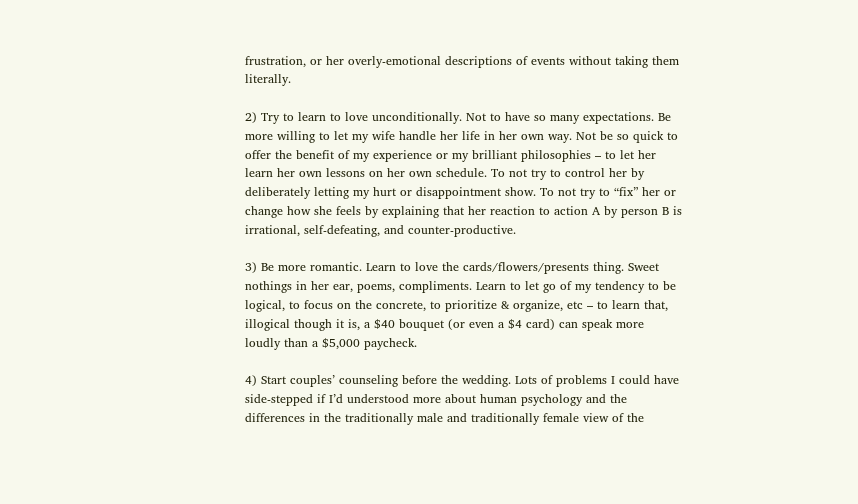frustration, or her overly-emotional descriptions of events without taking them literally.

2) Try to learn to love unconditionally. Not to have so many expectations. Be more willing to let my wife handle her life in her own way. Not be so quick to offer the benefit of my experience or my brilliant philosophies – to let her learn her own lessons on her own schedule. To not try to control her by deliberately letting my hurt or disappointment show. To not try to “fix” her or change how she feels by explaining that her reaction to action A by person B is irrational, self-defeating, and counter-productive.

3) Be more romantic. Learn to love the cards/flowers/presents thing. Sweet nothings in her ear, poems, compliments. Learn to let go of my tendency to be logical, to focus on the concrete, to prioritize & organize, etc – to learn that, illogical though it is, a $40 bouquet (or even a $4 card) can speak more loudly than a $5,000 paycheck.

4) Start couples’ counseling before the wedding. Lots of problems I could have side-stepped if I’d understood more about human psychology and the differences in the traditionally male and traditionally female view of the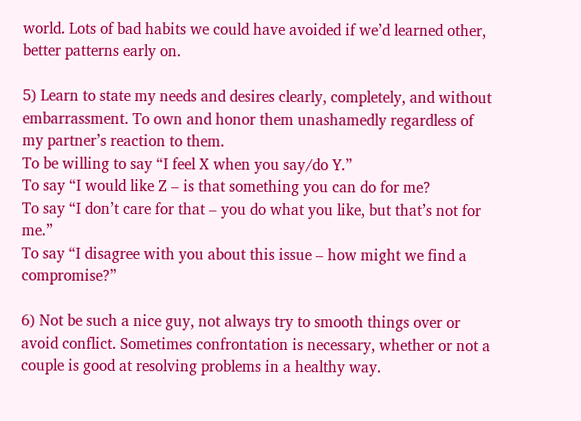world. Lots of bad habits we could have avoided if we’d learned other, better patterns early on.

5) Learn to state my needs and desires clearly, completely, and without embarrassment. To own and honor them unashamedly regardless of my partner’s reaction to them.
To be willing to say “I feel X when you say/do Y.”
To say “I would like Z – is that something you can do for me?
To say “I don’t care for that – you do what you like, but that’s not for me.”
To say “I disagree with you about this issue – how might we find a compromise?”

6) Not be such a nice guy, not always try to smooth things over or avoid conflict. Sometimes confrontation is necessary, whether or not a couple is good at resolving problems in a healthy way.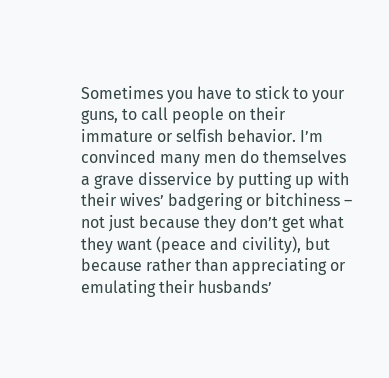Sometimes you have to stick to your guns, to call people on their immature or selfish behavior. I’m convinced many men do themselves a grave disservice by putting up with their wives’ badgering or bitchiness – not just because they don’t get what they want (peace and civility), but because rather than appreciating or emulating their husbands’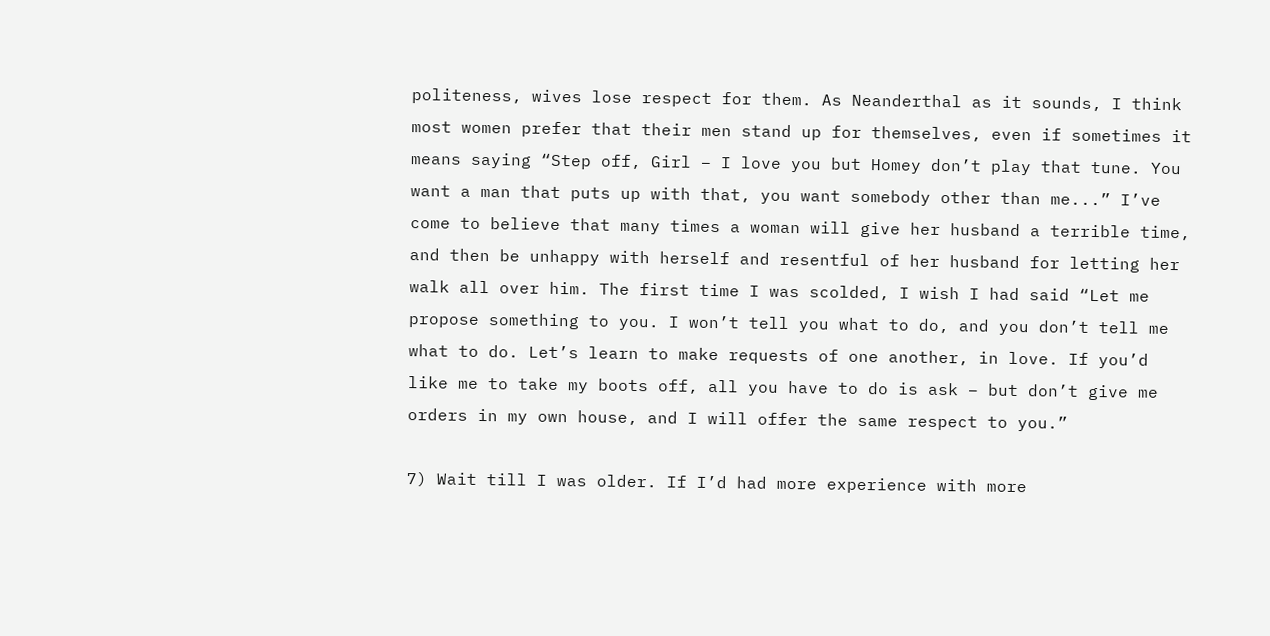politeness, wives lose respect for them. As Neanderthal as it sounds, I think most women prefer that their men stand up for themselves, even if sometimes it means saying “Step off, Girl – I love you but Homey don’t play that tune. You want a man that puts up with that, you want somebody other than me...” I’ve come to believe that many times a woman will give her husband a terrible time, and then be unhappy with herself and resentful of her husband for letting her walk all over him. The first time I was scolded, I wish I had said “Let me propose something to you. I won’t tell you what to do, and you don’t tell me what to do. Let’s learn to make requests of one another, in love. If you’d like me to take my boots off, all you have to do is ask – but don’t give me orders in my own house, and I will offer the same respect to you.”

7) Wait till I was older. If I’d had more experience with more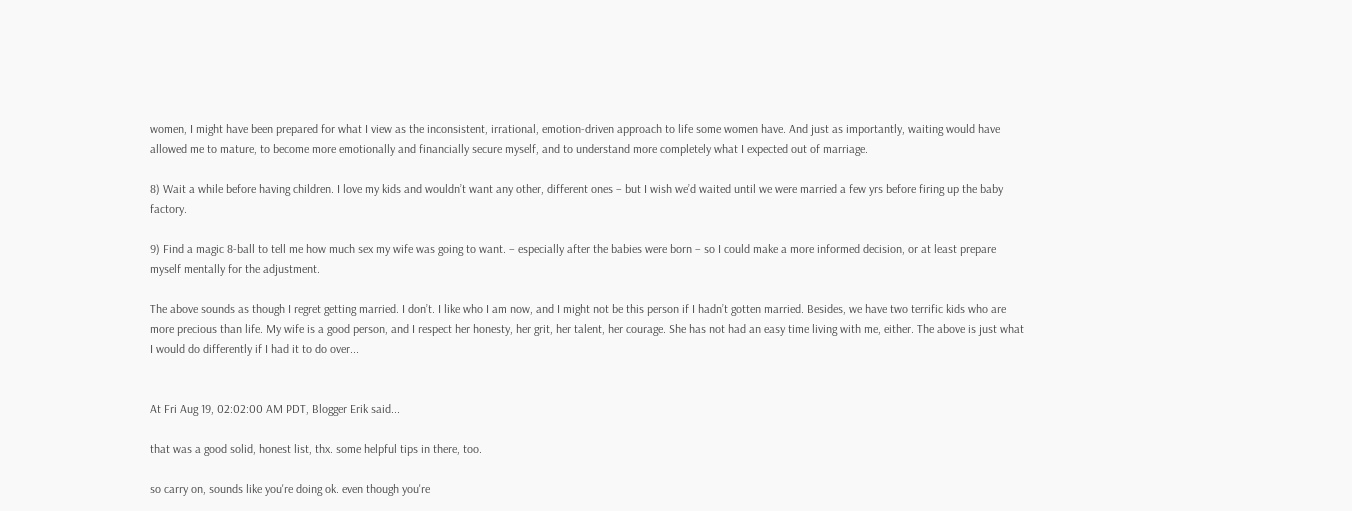women, I might have been prepared for what I view as the inconsistent, irrational, emotion-driven approach to life some women have. And just as importantly, waiting would have allowed me to mature, to become more emotionally and financially secure myself, and to understand more completely what I expected out of marriage.

8) Wait a while before having children. I love my kids and wouldn’t want any other, different ones – but I wish we’d waited until we were married a few yrs before firing up the baby factory.

9) Find a magic 8-ball to tell me how much sex my wife was going to want. – especially after the babies were born – so I could make a more informed decision, or at least prepare myself mentally for the adjustment.

The above sounds as though I regret getting married. I don’t. I like who I am now, and I might not be this person if I hadn’t gotten married. Besides, we have two terrific kids who are more precious than life. My wife is a good person, and I respect her honesty, her grit, her talent, her courage. She has not had an easy time living with me, either. The above is just what I would do differently if I had it to do over...


At Fri Aug 19, 02:02:00 AM PDT, Blogger Erik said...

that was a good solid, honest list, thx. some helpful tips in there, too.

so carry on, sounds like you're doing ok. even though you're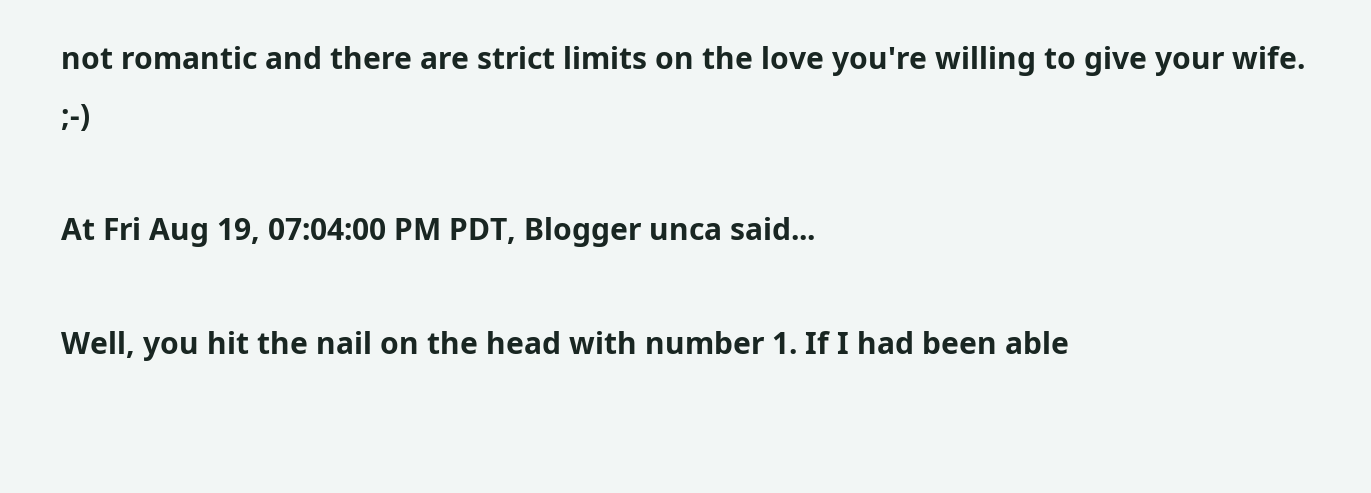not romantic and there are strict limits on the love you're willing to give your wife. ;-)

At Fri Aug 19, 07:04:00 PM PDT, Blogger unca said...

Well, you hit the nail on the head with number 1. If I had been able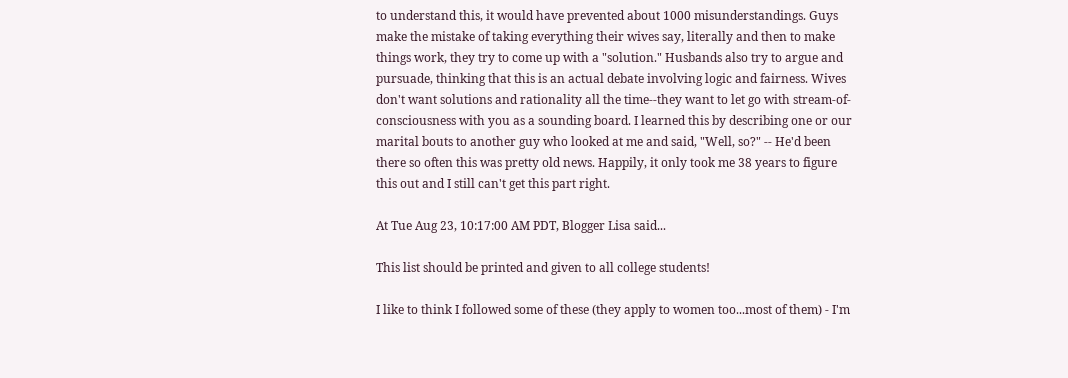to understand this, it would have prevented about 1000 misunderstandings. Guys make the mistake of taking everything their wives say, literally and then to make things work, they try to come up with a "solution." Husbands also try to argue and pursuade, thinking that this is an actual debate involving logic and fairness. Wives don't want solutions and rationality all the time--they want to let go with stream-of-consciousness with you as a sounding board. I learned this by describing one or our marital bouts to another guy who looked at me and said, "Well, so?" -- He'd been there so often this was pretty old news. Happily, it only took me 38 years to figure this out and I still can't get this part right.

At Tue Aug 23, 10:17:00 AM PDT, Blogger Lisa said...

This list should be printed and given to all college students!

I like to think I followed some of these (they apply to women too...most of them) - I'm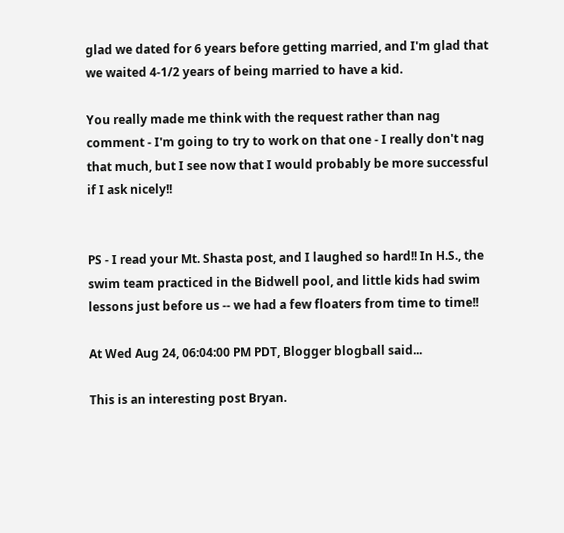glad we dated for 6 years before getting married, and I'm glad that we waited 4-1/2 years of being married to have a kid.

You really made me think with the request rather than nag comment - I'm going to try to work on that one - I really don't nag that much, but I see now that I would probably be more successful if I ask nicely!!


PS - I read your Mt. Shasta post, and I laughed so hard!! In H.S., the swim team practiced in the Bidwell pool, and little kids had swim lessons just before us -- we had a few floaters from time to time!!

At Wed Aug 24, 06:04:00 PM PDT, Blogger blogball said...

This is an interesting post Bryan.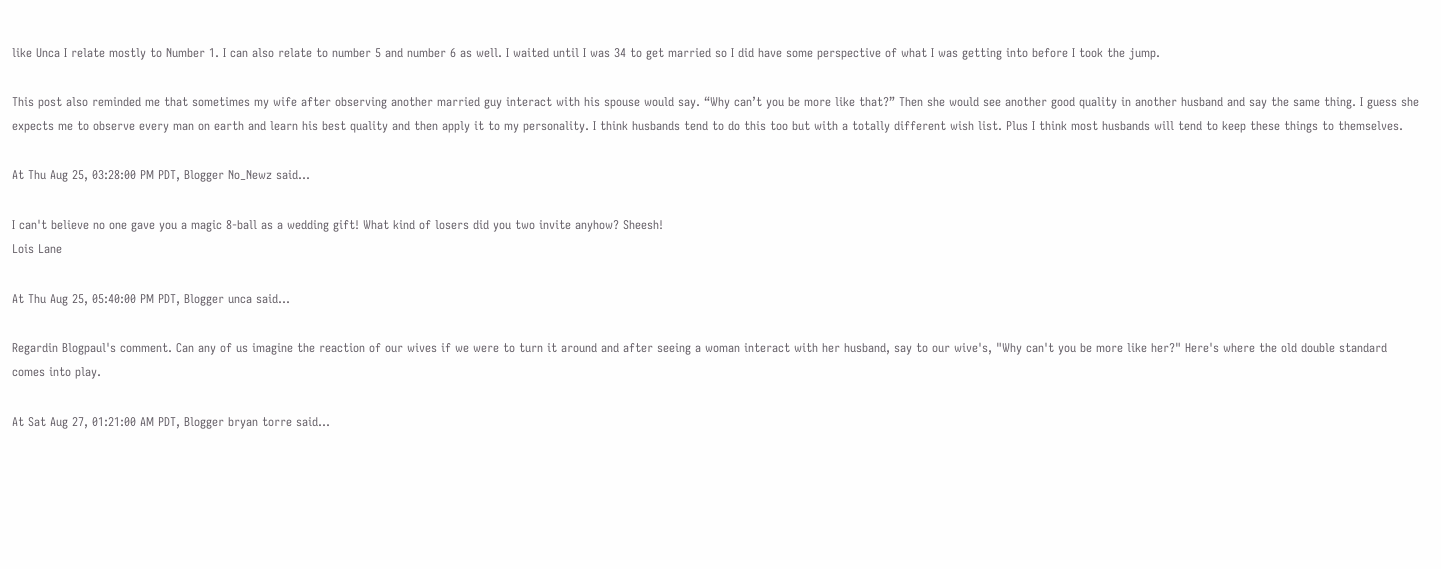like Unca I relate mostly to Number 1. I can also relate to number 5 and number 6 as well. I waited until I was 34 to get married so I did have some perspective of what I was getting into before I took the jump.

This post also reminded me that sometimes my wife after observing another married guy interact with his spouse would say. “Why can’t you be more like that?” Then she would see another good quality in another husband and say the same thing. I guess she expects me to observe every man on earth and learn his best quality and then apply it to my personality. I think husbands tend to do this too but with a totally different wish list. Plus I think most husbands will tend to keep these things to themselves.

At Thu Aug 25, 03:28:00 PM PDT, Blogger No_Newz said...

I can't believe no one gave you a magic 8-ball as a wedding gift! What kind of losers did you two invite anyhow? Sheesh!
Lois Lane

At Thu Aug 25, 05:40:00 PM PDT, Blogger unca said...

Regardin Blogpaul's comment. Can any of us imagine the reaction of our wives if we were to turn it around and after seeing a woman interact with her husband, say to our wive's, "Why can't you be more like her?" Here's where the old double standard comes into play.

At Sat Aug 27, 01:21:00 AM PDT, Blogger bryan torre said...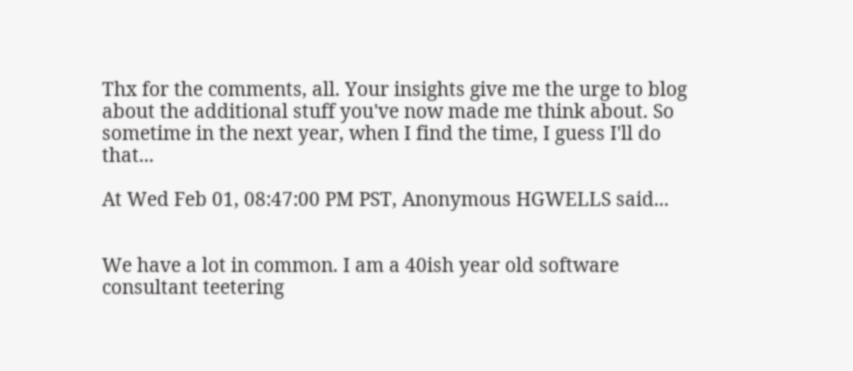Thx for the comments, all. Your insights give me the urge to blog about the additional stuff you've now made me think about. So sometime in the next year, when I find the time, I guess I'll do that...

At Wed Feb 01, 08:47:00 PM PST, Anonymous HGWELLS said...


We have a lot in common. I am a 40ish year old software consultant teetering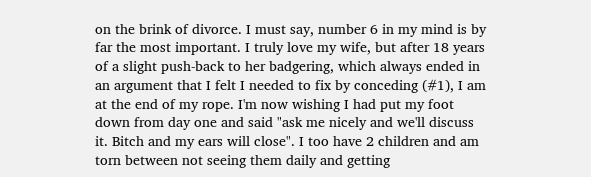on the brink of divorce. I must say, number 6 in my mind is by far the most important. I truly love my wife, but after 18 years of a slight push-back to her badgering, which always ended in an argument that I felt I needed to fix by conceding (#1), I am at the end of my rope. I'm now wishing I had put my foot down from day one and said "ask me nicely and we'll discuss it. Bitch and my ears will close". I too have 2 children and am torn between not seeing them daily and getting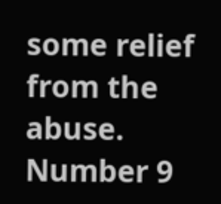some relief from the abuse. Number 9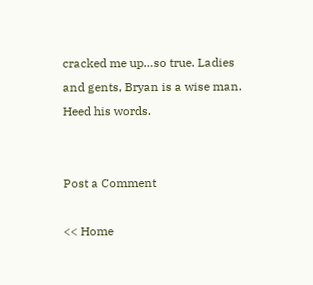cracked me up…so true. Ladies and gents, Bryan is a wise man. Heed his words.


Post a Comment

<< Home